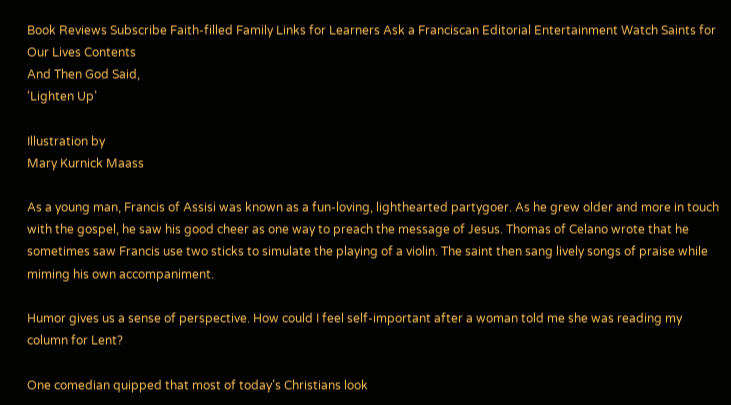Book Reviews Subscribe Faith-filled Family Links for Learners Ask a Franciscan Editorial Entertainment Watch Saints for Our Lives Contents
And Then God Said,
‘Lighten Up’

Illustration by
Mary Kurnick Maass

As a young man, Francis of Assisi was known as a fun-loving, lighthearted partygoer. As he grew older and more in touch with the gospel, he saw his good cheer as one way to preach the message of Jesus. Thomas of Celano wrote that he sometimes saw Francis use two sticks to simulate the playing of a violin. The saint then sang lively songs of praise while miming his own accompaniment.

Humor gives us a sense of perspective. How could I feel self-important after a woman told me she was reading my column for Lent?

One comedian quipped that most of today’s Christians look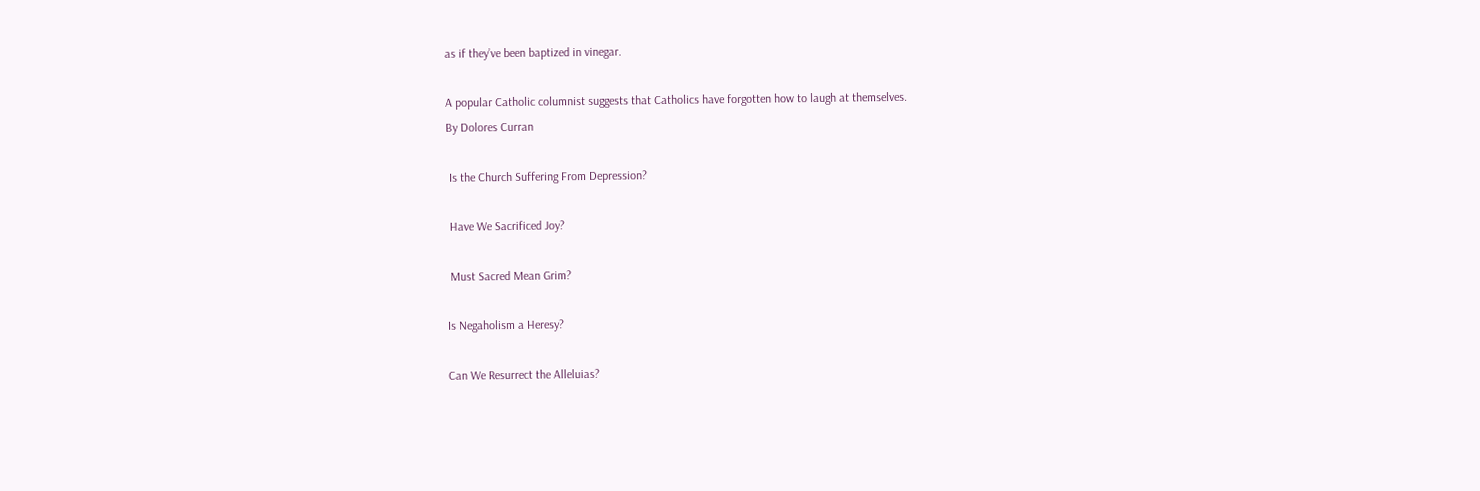as if they’ve been baptized in vinegar.

A popular Catholic columnist suggests that Catholics have forgotten how to laugh at themselves.
By Dolores Curran

 Is the Church Suffering From Depression?

 Have We Sacrificed Joy?

 Must Sacred Mean Grim?

Is Negaholism a Heresy?

Can We Resurrect the Alleluias?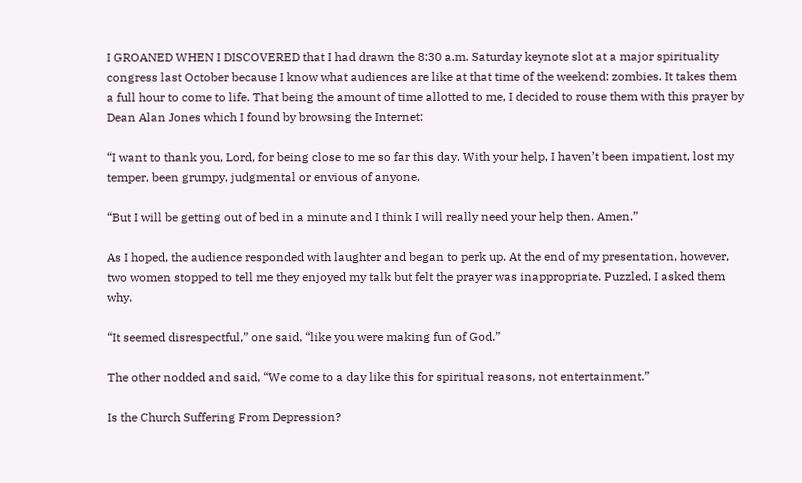I GROANED WHEN I DISCOVERED that I had drawn the 8:30 a.m. Saturday keynote slot at a major spirituality congress last October because I know what audiences are like at that time of the weekend: zombies. It takes them a full hour to come to life. That being the amount of time allotted to me, I decided to rouse them with this prayer by Dean Alan Jones which I found by browsing the Internet:

“I want to thank you, Lord, for being close to me so far this day. With your help, I haven’t been impatient, lost my temper, been grumpy, judgmental or envious of anyone.

“But I will be getting out of bed in a minute and I think I will really need your help then. Amen.”

As I hoped, the audience responded with laughter and began to perk up. At the end of my presentation, however, two women stopped to tell me they enjoyed my talk but felt the prayer was inappropriate. Puzzled, I asked them why.

“It seemed disrespectful,” one said, “like you were making fun of God.”

The other nodded and said, “We come to a day like this for spiritual reasons, not entertainment.”

Is the Church Suffering From Depression?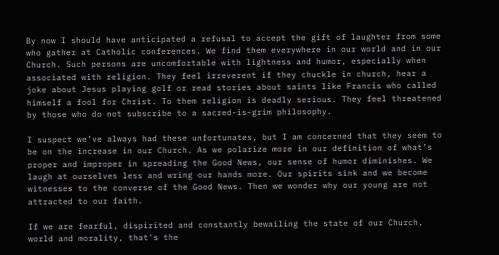By now I should have anticipated a refusal to accept the gift of laughter from some who gather at Catholic conferences. We find them everywhere in our world and in our Church. Such persons are uncomfortable with lightness and humor, especially when associated with religion. They feel irreverent if they chuckle in church, hear a joke about Jesus playing golf or read stories about saints like Francis who called himself a fool for Christ. To them religion is deadly serious. They feel threatened by those who do not subscribe to a sacred-is-grim philosophy.

I suspect we’ve always had these unfortunates, but I am concerned that they seem to be on the increase in our Church. As we polarize more in our definition of what’s proper and improper in spreading the Good News, our sense of humor diminishes. We laugh at ourselves less and wring our hands more. Our spirits sink and we become witnesses to the converse of the Good News. Then we wonder why our young are not attracted to our faith.

If we are fearful, dispirited and constantly bewailing the state of our Church, world and morality, that's the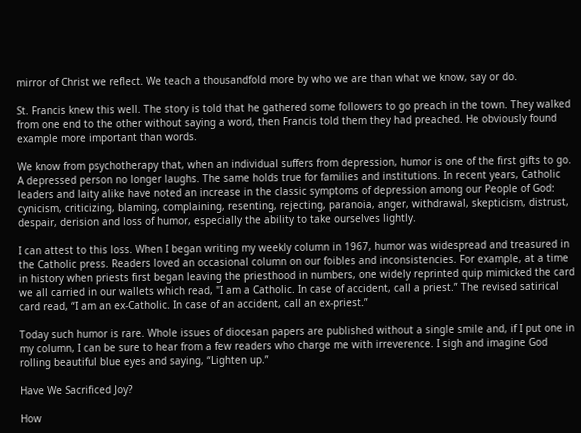mirror of Christ we reflect. We teach a thousandfold more by who we are than what we know, say or do.

St. Francis knew this well. The story is told that he gathered some followers to go preach in the town. They walked from one end to the other without saying a word, then Francis told them they had preached. He obviously found example more important than words.

We know from psychotherapy that, when an individual suffers from depression, humor is one of the first gifts to go. A depressed person no longer laughs. The same holds true for families and institutions. In recent years, Catholic leaders and laity alike have noted an increase in the classic symptoms of depression among our People of God: cynicism, criticizing, blaming, complaining, resenting, rejecting, paranoia, anger, withdrawal, skepticism, distrust, despair, derision and loss of humor, especially the ability to take ourselves lightly.

I can attest to this loss. When I began writing my weekly column in 1967, humor was widespread and treasured in the Catholic press. Readers loved an occasional column on our foibles and inconsistencies. For example, at a time in history when priests first began leaving the priesthood in numbers, one widely reprinted quip mimicked the card we all carried in our wallets which read, "I am a Catholic. In case of accident, call a priest.” The revised satirical card read, “I am an ex-Catholic. In case of an accident, call an ex-priest.”

Today such humor is rare. Whole issues of diocesan papers are published without a single smile and, if I put one in my column, I can be sure to hear from a few readers who charge me with irreverence. I sigh and imagine God rolling beautiful blue eyes and saying, “Lighten up.”

Have We Sacrificed Joy?

How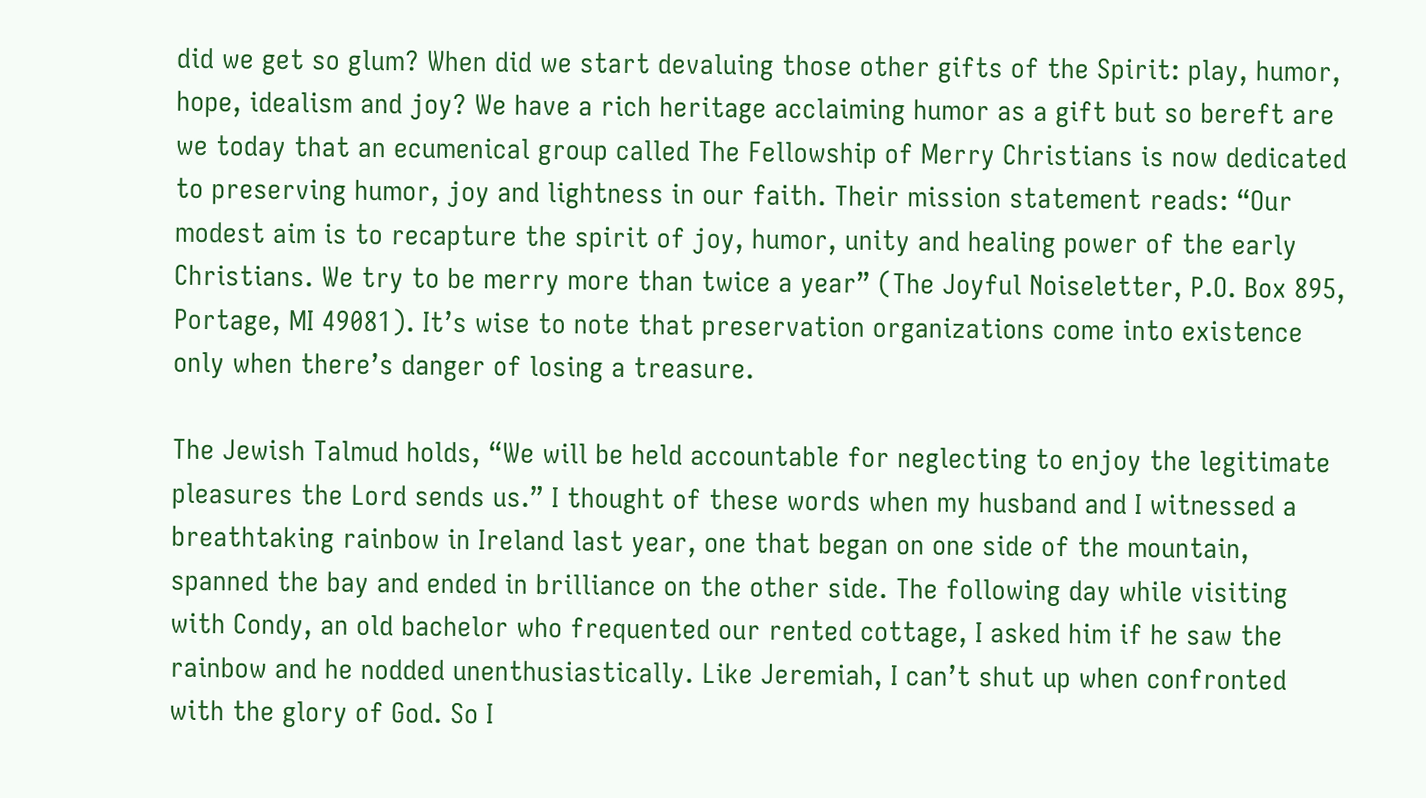did we get so glum? When did we start devaluing those other gifts of the Spirit: play, humor, hope, idealism and joy? We have a rich heritage acclaiming humor as a gift but so bereft are we today that an ecumenical group called The Fellowship of Merry Christians is now dedicated to preserving humor, joy and lightness in our faith. Their mission statement reads: “Our modest aim is to recapture the spirit of joy, humor, unity and healing power of the early Christians. We try to be merry more than twice a year” (The Joyful Noiseletter, P.O. Box 895, Portage, MI 49081). It’s wise to note that preservation organizations come into existence only when there’s danger of losing a treasure.

The Jewish Talmud holds, “We will be held accountable for neglecting to enjoy the legitimate pleasures the Lord sends us.” I thought of these words when my husband and I witnessed a breathtaking rainbow in Ireland last year, one that began on one side of the mountain, spanned the bay and ended in brilliance on the other side. The following day while visiting with Condy, an old bachelor who frequented our rented cottage, I asked him if he saw the rainbow and he nodded unenthusiastically. Like Jeremiah, I can’t shut up when confronted with the glory of God. So I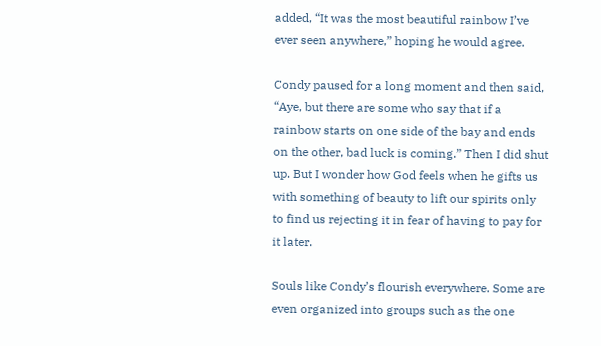added, “It was the most beautiful rainbow I’ve ever seen anywhere,” hoping he would agree.

Condy paused for a long moment and then said, “Aye, but there are some who say that if a rainbow starts on one side of the bay and ends on the other, bad luck is coming.” Then I did shut up. But I wonder how God feels when he gifts us with something of beauty to lift our spirits only to find us rejecting it in fear of having to pay for it later.

Souls like Condy’s flourish everywhere. Some are even organized into groups such as the one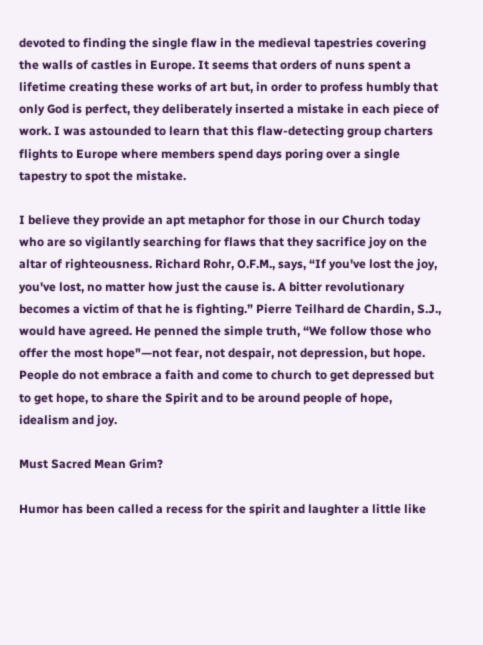devoted to finding the single flaw in the medieval tapestries covering the walls of castles in Europe. It seems that orders of nuns spent a lifetime creating these works of art but, in order to profess humbly that only God is perfect, they deliberately inserted a mistake in each piece of work. I was astounded to learn that this flaw-detecting group charters flights to Europe where members spend days poring over a single tapestry to spot the mistake.

I believe they provide an apt metaphor for those in our Church today who are so vigilantly searching for flaws that they sacrifice joy on the altar of righteousness. Richard Rohr, O.F.M., says, “If you've lost the joy, you've lost, no matter how just the cause is. A bitter revolutionary becomes a victim of that he is fighting.” Pierre Teilhard de Chardin, S.J., would have agreed. He penned the simple truth, “We follow those who offer the most hope"—not fear, not despair, not depression, but hope. People do not embrace a faith and come to church to get depressed but to get hope, to share the Spirit and to be around people of hope, idealism and joy.

Must Sacred Mean Grim?

Humor has been called a recess for the spirit and laughter a little like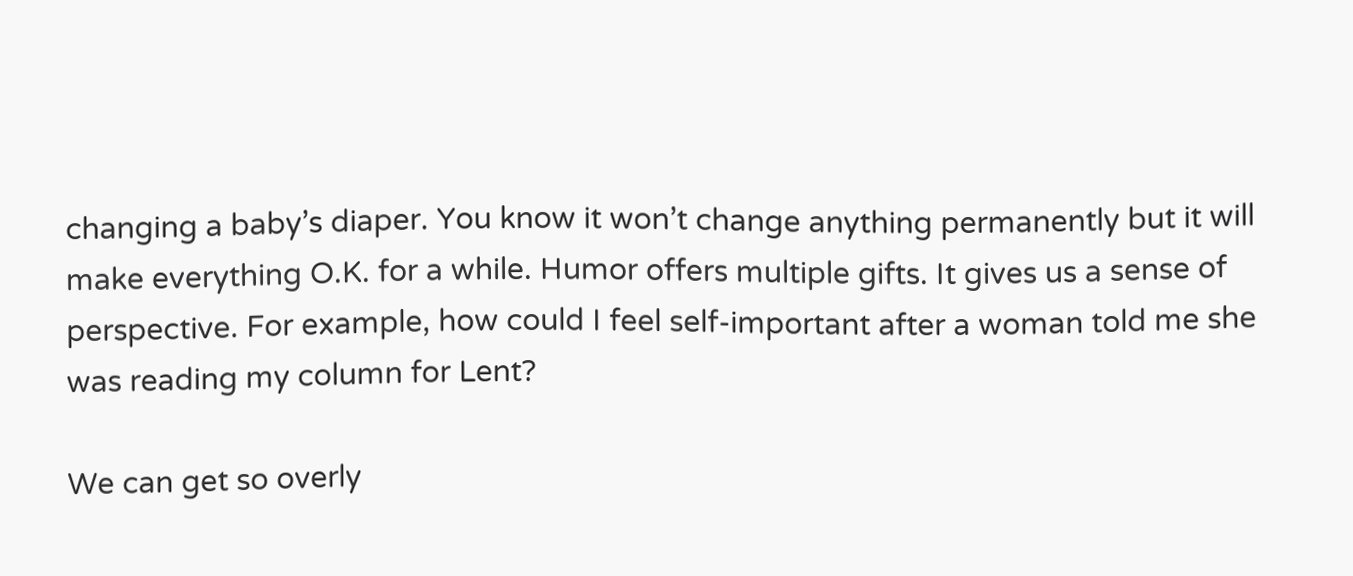changing a baby’s diaper. You know it won’t change anything permanently but it will make everything O.K. for a while. Humor offers multiple gifts. It gives us a sense of perspective. For example, how could I feel self-important after a woman told me she was reading my column for Lent?

We can get so overly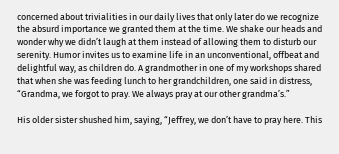concerned about trivialities in our daily lives that only later do we recognize the absurd importance we granted them at the time. We shake our heads and wonder why we didn’t laugh at them instead of allowing them to disturb our serenity. Humor invites us to examine life in an unconventional, offbeat and delightful way, as children do. A grandmother in one of my workshops shared that when she was feeding lunch to her grandchildren, one said in distress, “Grandma, we forgot to pray. We always pray at our other grandma’s.”

His older sister shushed him, saying, “Jeffrey, we don’t have to pray here. This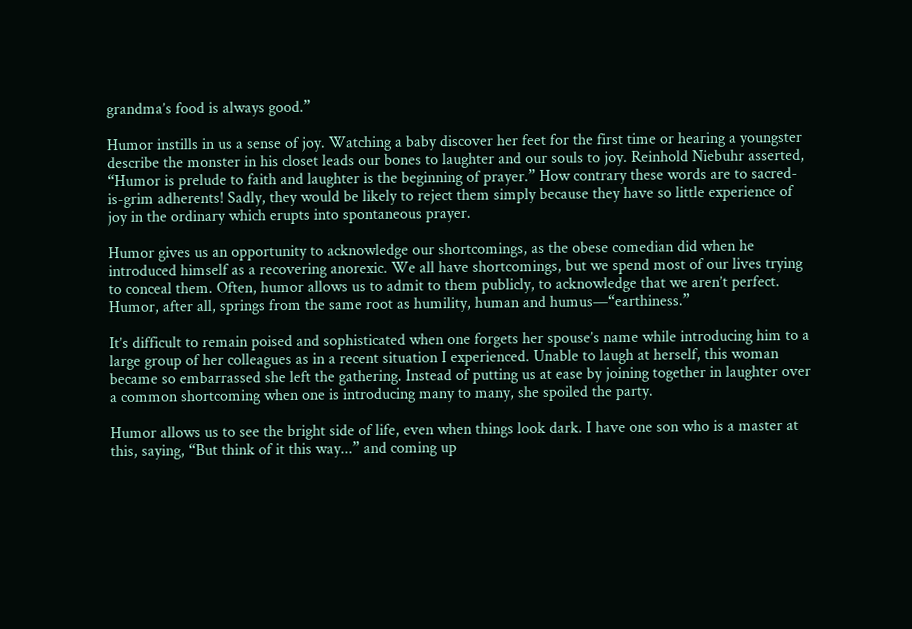grandma’s food is always good.”

Humor instills in us a sense of joy. Watching a baby discover her feet for the first time or hearing a youngster describe the monster in his closet leads our bones to laughter and our souls to joy. Reinhold Niebuhr asserted, “Humor is prelude to faith and laughter is the beginning of prayer.” How contrary these words are to sacred-is-grim adherents! Sadly, they would be likely to reject them simply because they have so little experience of joy in the ordinary which erupts into spontaneous prayer.

Humor gives us an opportunity to acknowledge our shortcomings, as the obese comedian did when he introduced himself as a recovering anorexic. We all have shortcomings, but we spend most of our lives trying to conceal them. Often, humor allows us to admit to them publicly, to acknowledge that we aren’t perfect. Humor, after all, springs from the same root as humility, human and humus—“earthiness.”

It’s difficult to remain poised and sophisticated when one forgets her spouse’s name while introducing him to a large group of her colleagues as in a recent situation I experienced. Unable to laugh at herself, this woman became so embarrassed she left the gathering. Instead of putting us at ease by joining together in laughter over a common shortcoming when one is introducing many to many, she spoiled the party.

Humor allows us to see the bright side of life, even when things look dark. I have one son who is a master at this, saying, “But think of it this way...” and coming up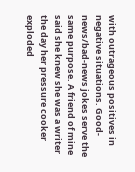with outrageous positives in negative situations. Good-news/bad-news jokes serve the same purpose. A friend of mine said she knew she was a writer the day her pressure cooker exploded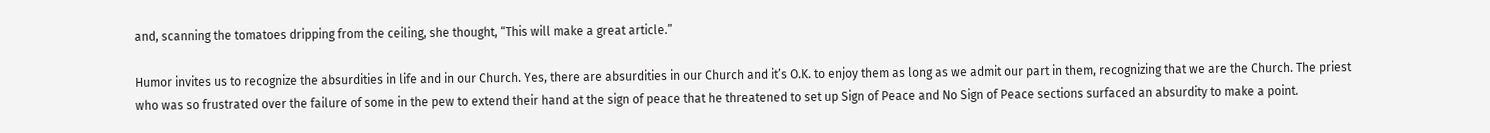and, scanning the tomatoes dripping from the ceiling, she thought, “This will make a great article.”

Humor invites us to recognize the absurdities in life and in our Church. Yes, there are absurdities in our Church and it’s O.K. to enjoy them as long as we admit our part in them, recognizing that we are the Church. The priest who was so frustrated over the failure of some in the pew to extend their hand at the sign of peace that he threatened to set up Sign of Peace and No Sign of Peace sections surfaced an absurdity to make a point.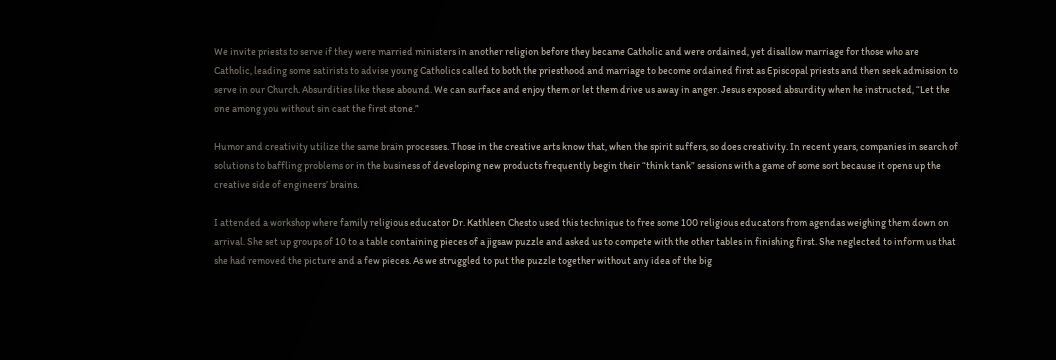We invite priests to serve if they were married ministers in another religion before they became Catholic and were ordained, yet disallow marriage for those who are Catholic, leading some satirists to advise young Catholics called to both the priesthood and marriage to become ordained first as Episcopal priests and then seek admission to serve in our Church. Absurdities like these abound. We can surface and enjoy them or let them drive us away in anger. Jesus exposed absurdity when he instructed, “Let the one among you without sin cast the first stone.”

Humor and creativity utilize the same brain processes. Those in the creative arts know that, when the spirit suffers, so does creativity. In recent years, companies in search of solutions to baffling problems or in the business of developing new products frequently begin their “think tank” sessions with a game of some sort because it opens up the creative side of engineers’ brains.

I attended a workshop where family religious educator Dr. Kathleen Chesto used this technique to free some 100 religious educators from agendas weighing them down on arrival. She set up groups of 10 to a table containing pieces of a jigsaw puzzle and asked us to compete with the other tables in finishing first. She neglected to inform us that she had removed the picture and a few pieces. As we struggled to put the puzzle together without any idea of the big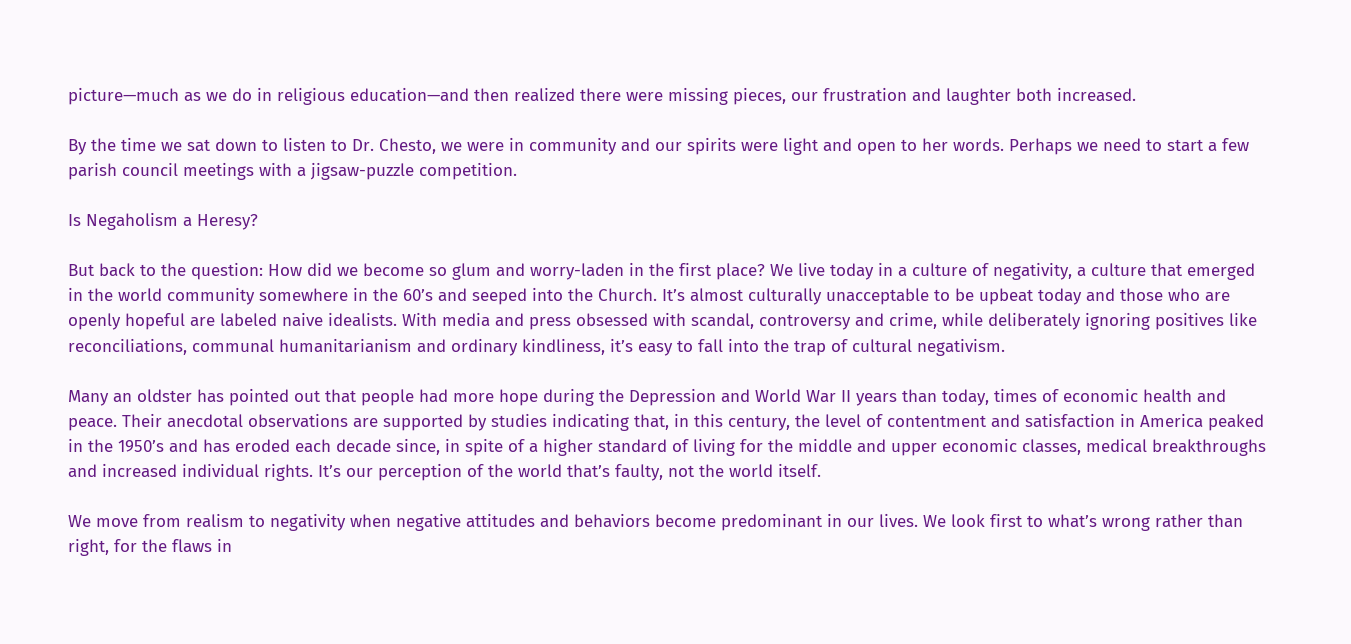picture—much as we do in religious education—and then realized there were missing pieces, our frustration and laughter both increased.

By the time we sat down to listen to Dr. Chesto, we were in community and our spirits were light and open to her words. Perhaps we need to start a few parish council meetings with a jigsaw-puzzle competition.

Is Negaholism a Heresy?

But back to the question: How did we become so glum and worry-laden in the first place? We live today in a culture of negativity, a culture that emerged in the world community somewhere in the 60’s and seeped into the Church. It’s almost culturally unacceptable to be upbeat today and those who are openly hopeful are labeled naive idealists. With media and press obsessed with scandal, controversy and crime, while deliberately ignoring positives like reconciliations, communal humanitarianism and ordinary kindliness, it’s easy to fall into the trap of cultural negativism.

Many an oldster has pointed out that people had more hope during the Depression and World War II years than today, times of economic health and peace. Their anecdotal observations are supported by studies indicating that, in this century, the level of contentment and satisfaction in America peaked in the 1950’s and has eroded each decade since, in spite of a higher standard of living for the middle and upper economic classes, medical breakthroughs and increased individual rights. It’s our perception of the world that’s faulty, not the world itself.

We move from realism to negativity when negative attitudes and behaviors become predominant in our lives. We look first to what’s wrong rather than right, for the flaws in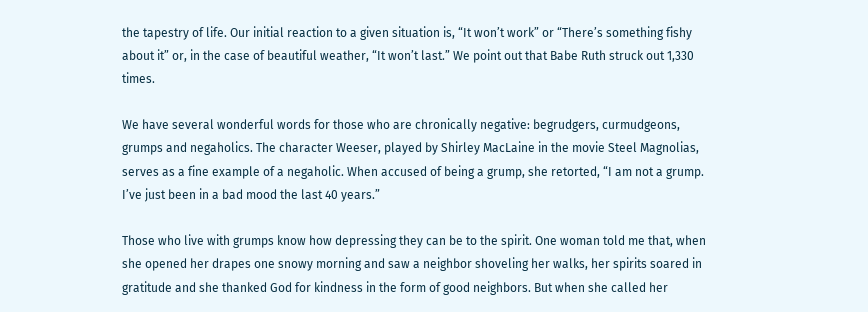the tapestry of life. Our initial reaction to a given situation is, “It won’t work” or “There’s something fishy about it” or, in the case of beautiful weather, “It won’t last.” We point out that Babe Ruth struck out 1,330 times.

We have several wonderful words for those who are chronically negative: begrudgers, curmudgeons, grumps and negaholics. The character Weeser, played by Shirley MacLaine in the movie Steel Magnolias, serves as a fine example of a negaholic. When accused of being a grump, she retorted, “I am not a grump. I’ve just been in a bad mood the last 40 years.”

Those who live with grumps know how depressing they can be to the spirit. One woman told me that, when she opened her drapes one snowy morning and saw a neighbor shoveling her walks, her spirits soared in gratitude and she thanked God for kindness in the form of good neighbors. But when she called her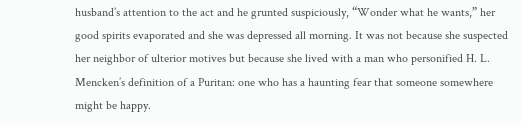husband’s attention to the act and he grunted suspiciously, “Wonder what he wants,” her good spirits evaporated and she was depressed all morning. It was not because she suspected her neighbor of ulterior motives but because she lived with a man who personified H. L. Mencken’s definition of a Puritan: one who has a haunting fear that someone somewhere might be happy.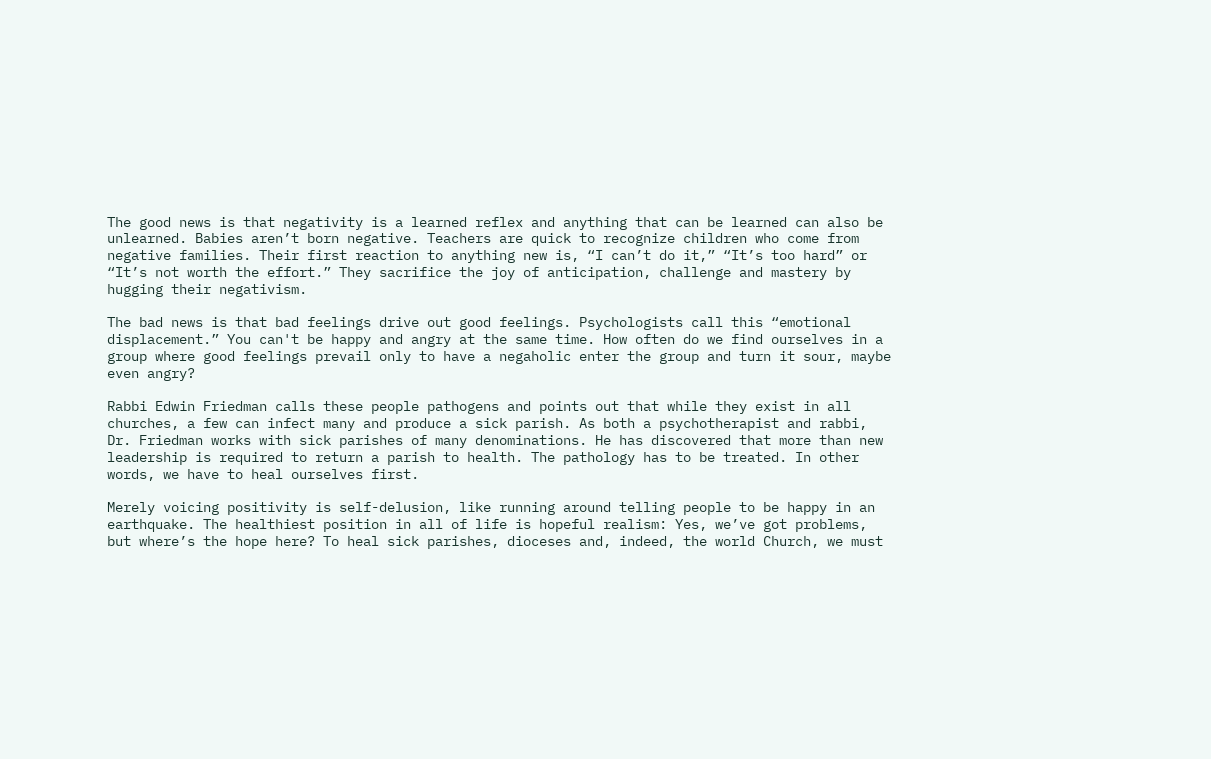The good news is that negativity is a learned reflex and anything that can be learned can also be unlearned. Babies aren’t born negative. Teachers are quick to recognize children who come from negative families. Their first reaction to anything new is, “I can’t do it,” “It’s too hard” or “It’s not worth the effort.” They sacrifice the joy of anticipation, challenge and mastery by hugging their negativism.

The bad news is that bad feelings drive out good feelings. Psychologists call this “emotional displacement.” You can't be happy and angry at the same time. How often do we find ourselves in a group where good feelings prevail only to have a negaholic enter the group and turn it sour, maybe even angry?

Rabbi Edwin Friedman calls these people pathogens and points out that while they exist in all churches, a few can infect many and produce a sick parish. As both a psychotherapist and rabbi, Dr. Friedman works with sick parishes of many denominations. He has discovered that more than new leadership is required to return a parish to health. The pathology has to be treated. In other words, we have to heal ourselves first.

Merely voicing positivity is self-delusion, like running around telling people to be happy in an earthquake. The healthiest position in all of life is hopeful realism: Yes, we’ve got problems, but where’s the hope here? To heal sick parishes, dioceses and, indeed, the world Church, we must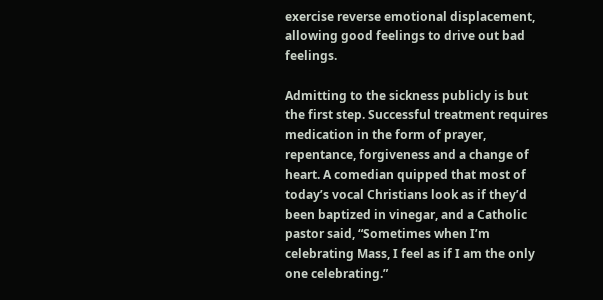exercise reverse emotional displacement, allowing good feelings to drive out bad feelings.

Admitting to the sickness publicly is but the first step. Successful treatment requires medication in the form of prayer, repentance, forgiveness and a change of heart. A comedian quipped that most of today’s vocal Christians look as if they’d been baptized in vinegar, and a Catholic pastor said, “Sometimes when I’m celebrating Mass, I feel as if I am the only one celebrating.”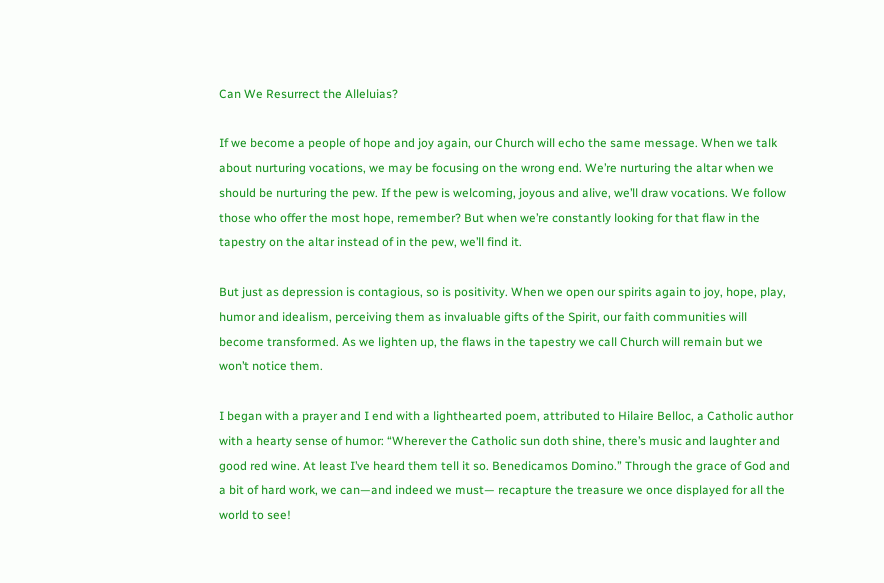Can We Resurrect the Alleluias?

If we become a people of hope and joy again, our Church will echo the same message. When we talk about nurturing vocations, we may be focusing on the wrong end. We’re nurturing the altar when we should be nurturing the pew. If the pew is welcoming, joyous and alive, we’ll draw vocations. We follow those who offer the most hope, remember? But when we’re constantly looking for that flaw in the tapestry on the altar instead of in the pew, we’ll find it.

But just as depression is contagious, so is positivity. When we open our spirits again to joy, hope, play, humor and idealism, perceiving them as invaluable gifts of the Spirit, our faith communities will become transformed. As we lighten up, the flaws in the tapestry we call Church will remain but we won’t notice them.

I began with a prayer and I end with a lighthearted poem, attributed to Hilaire Belloc, a Catholic author with a hearty sense of humor: “Wherever the Catholic sun doth shine, there’s music and laughter and good red wine. At least I’ve heard them tell it so. Benedicamos Domino.” Through the grace of God and a bit of hard work, we can—and indeed we must— recapture the treasure we once displayed for all the world to see!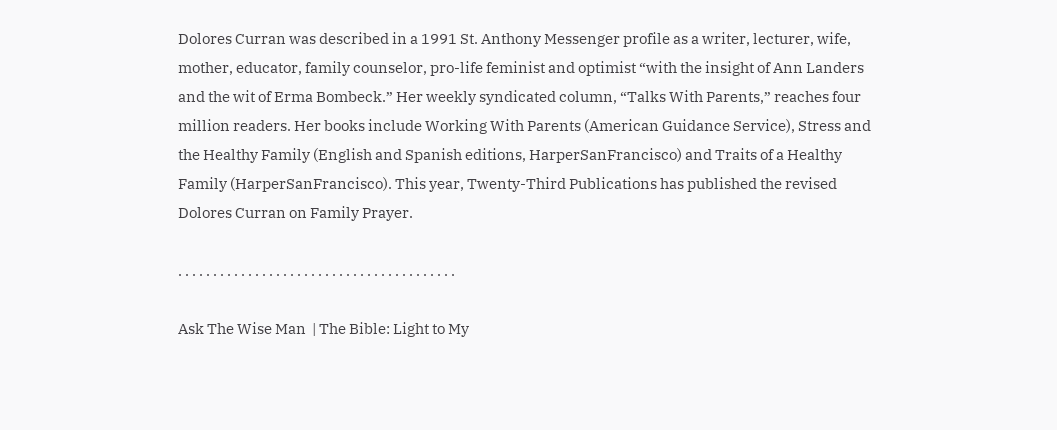Dolores Curran was described in a 1991 St. Anthony Messenger profile as a writer, lecturer, wife, mother, educator, family counselor, pro-life feminist and optimist “with the insight of Ann Landers and the wit of Erma Bombeck.” Her weekly syndicated column, “Talks With Parents,” reaches four million readers. Her books include Working With Parents (American Guidance Service), Stress and the Healthy Family (English and Spanish editions, HarperSanFrancisco) and Traits of a Healthy Family (HarperSanFrancisco). This year, Twenty-Third Publications has published the revised Dolores Curran on Family Prayer.

. . . . . . . . . . . . . . . . . . . . . . . . . . . . . . . . . . . . . . . .

Ask The Wise Man  | The Bible: Light to My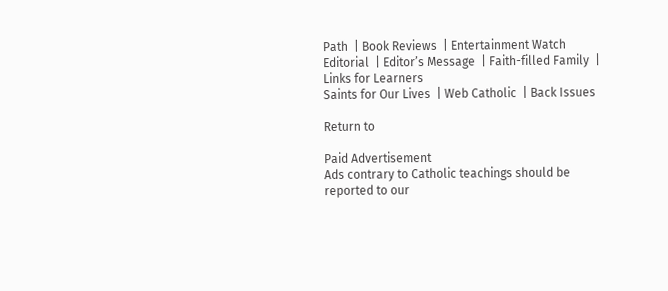Path  | Book Reviews  | Entertainment Watch
Editorial  | Editor’s Message  | Faith-filled Family  | Links for Learners
Saints for Our Lives  | Web Catholic  | Back Issues

Return to

Paid Advertisement
Ads contrary to Catholic teachings should be reported to our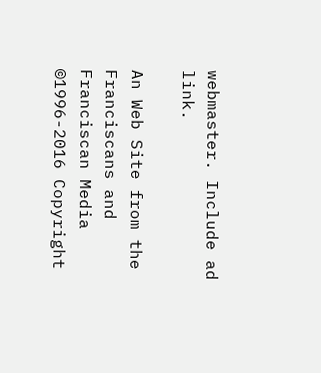webmaster. Include ad link.

An Web Site from the Franciscans and
Franciscan Media     ©1996-2016 Copyright